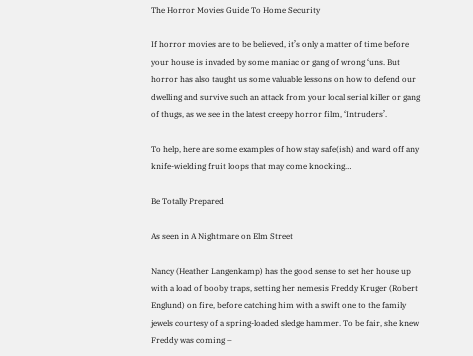The Horror Movies Guide To Home Security

If horror movies are to be believed, it’s only a matter of time before your house is invaded by some maniac or gang of wrong ‘uns. But horror has also taught us some valuable lessons on how to defend our dwelling and survive such an attack from your local serial killer or gang of thugs, as we see in the latest creepy horror film, ‘Intruders’.

To help, here are some examples of how stay safe(ish) and ward off any knife-wielding fruit loops that may come knocking…

Be Totally Prepared

As seen in A Nightmare on Elm Street

Nancy (Heather Langenkamp) has the good sense to set her house up with a load of booby traps, setting her nemesis Freddy Kruger (Robert Englund) on fire, before catching him with a swift one to the family jewels courtesy of a spring-loaded sledge hammer. To be fair, she knew Freddy was coming –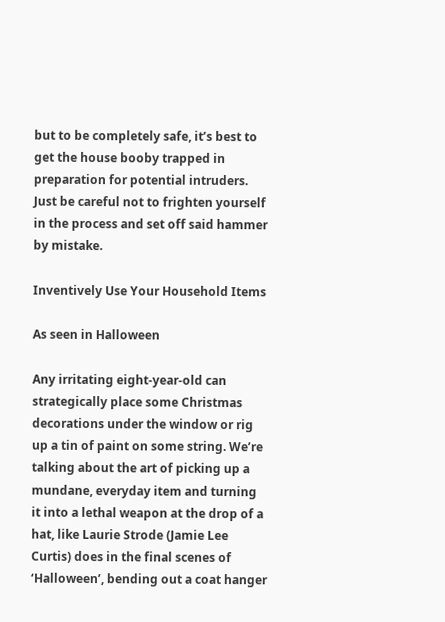but to be completely safe, it’s best to get the house booby trapped in preparation for potential intruders. Just be careful not to frighten yourself in the process and set off said hammer by mistake.

Inventively Use Your Household Items

As seen in Halloween

Any irritating eight-year-old can strategically place some Christmas decorations under the window or rig up a tin of paint on some string. We’re talking about the art of picking up a mundane, everyday item and turning it into a lethal weapon at the drop of a hat, like Laurie Strode (Jamie Lee Curtis) does in the final scenes of ‘Halloween’, bending out a coat hanger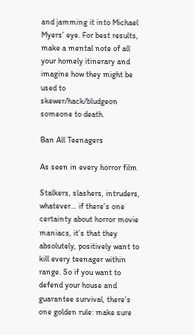and jamming it into Michael Myers’ eye. For best results, make a mental note of all your homely itinerary and imagine how they might be used to skewer/hack/bludgeon someone to death.

Ban All Teenagers

As seen in every horror film

Stalkers, slashers, intruders, whatever… if there’s one certainty about horror movie maniacs, it’s that they absolutely, positively want to kill every teenager within range. So if you want to defend your house and guarantee survival, there’s one golden rule: make sure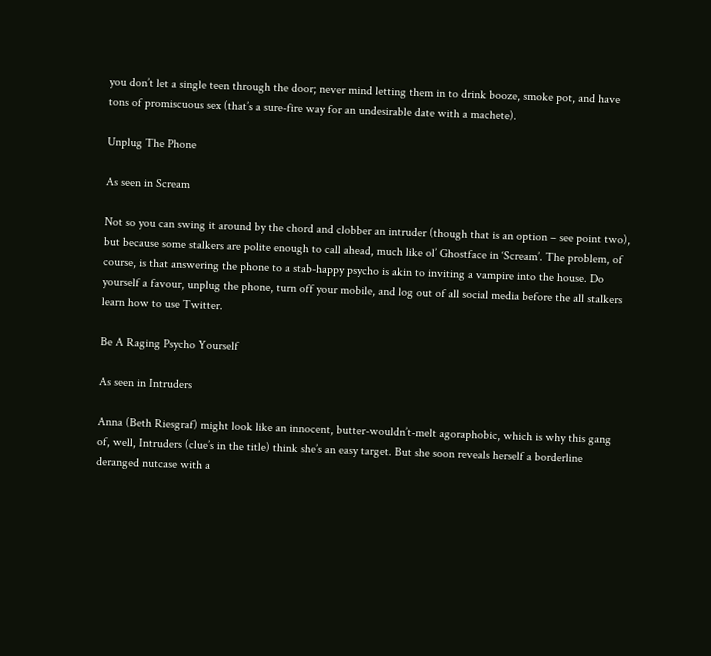you don’t let a single teen through the door; never mind letting them in to drink booze, smoke pot, and have tons of promiscuous sex (that’s a sure-fire way for an undesirable date with a machete).

Unplug The Phone

As seen in Scream

Not so you can swing it around by the chord and clobber an intruder (though that is an option – see point two), but because some stalkers are polite enough to call ahead, much like ol’ Ghostface in ‘Scream’. The problem, of course, is that answering the phone to a stab-happy psycho is akin to inviting a vampire into the house. Do yourself a favour, unplug the phone, turn off your mobile, and log out of all social media before the all stalkers learn how to use Twitter.

Be A Raging Psycho Yourself

As seen in Intruders

Anna (Beth Riesgraf) might look like an innocent, butter-wouldn’t-melt agoraphobic, which is why this gang of, well, Intruders (clue’s in the title) think she’s an easy target. But she soon reveals herself a borderline deranged nutcase with a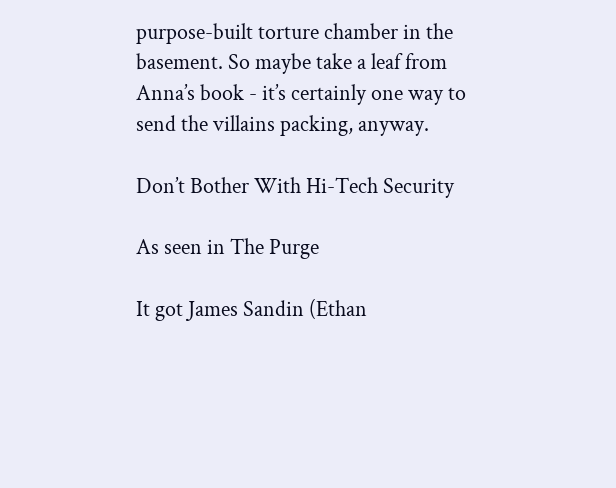purpose-built torture chamber in the basement. So maybe take a leaf from Anna’s book - it’s certainly one way to send the villains packing, anyway.

Don’t Bother With Hi-Tech Security

As seen in The Purge

It got James Sandin (Ethan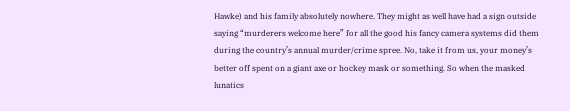Hawke) and his family absolutely nowhere. They might as well have had a sign outside saying “murderers welcome here” for all the good his fancy camera systems did them during the country’s annual murder/crime spree. No, take it from us, your money’s better off spent on a giant axe or hockey mask or something. So when the masked lunatics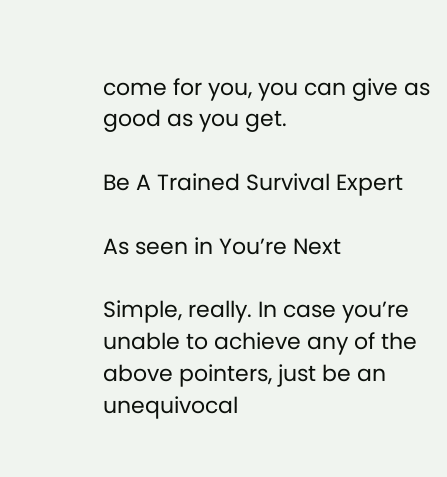come for you, you can give as good as you get.

Be A Trained Survival Expert

As seen in You’re Next

Simple, really. In case you’re unable to achieve any of the above pointers, just be an unequivocal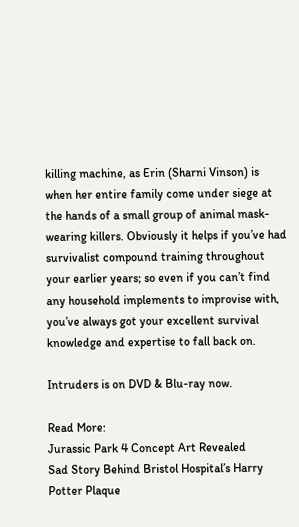killing machine, as Erin (Sharni Vinson) is when her entire family come under siege at the hands of a small group of animal mask-wearing killers. Obviously it helps if you’ve had survivalist compound training throughout your earlier years; so even if you can’t find any household implements to improvise with, you’ve always got your excellent survival knowledge and expertise to fall back on.

Intruders is on DVD & Blu-ray now.

Read More:
Jurassic Park 4 Concept Art Revealed
Sad Story Behind Bristol Hospital’s Harry Potter Plaque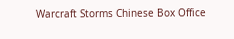Warcraft Storms Chinese Box Office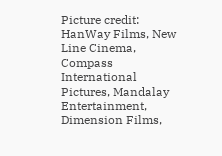Picture credit: HanWay Films, New Line Cinema, Compass International Pictures, Mandalay Entertainment, Dimension Films,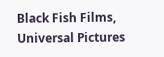Black Fish Films, Universal Pictures